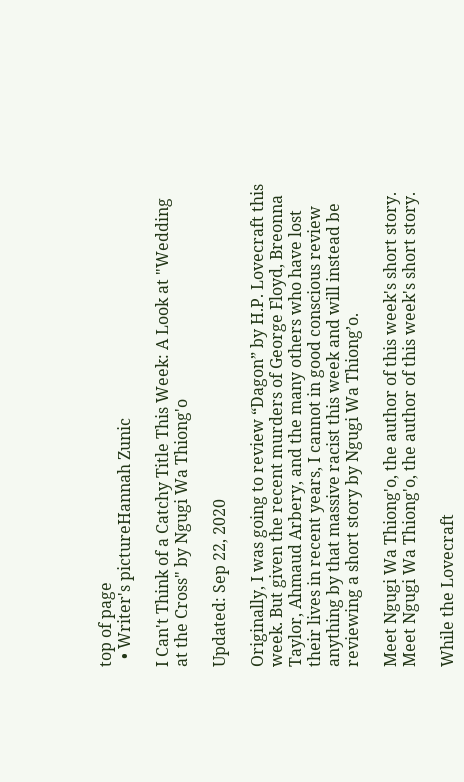top of page
  • Writer's pictureHannah Zunic

I Can't Think of a Catchy Title This Week: A Look at "Wedding at the Cross" by Ngugi Wa Thiong'o

Updated: Sep 22, 2020

Originally, I was going to review “Dagon” by H.P. Lovecraft this week. But given the recent murders of George Floyd, Breonna Taylor, Ahmaud Arbery, and the many others who have lost their lives in recent years, I cannot in good conscious review anything by that massive racist this week and will instead be reviewing a short story by Ngugi Wa Thiong’o.

Meet Ngugi Wa Thiong'o, the author of this week's short story.
Meet Ngugi Wa Thiong'o, the author of this week's short story.

While the Lovecraft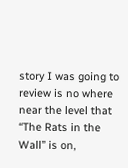story I was going to review is no where near the level that “The Rats in the Wall” is on,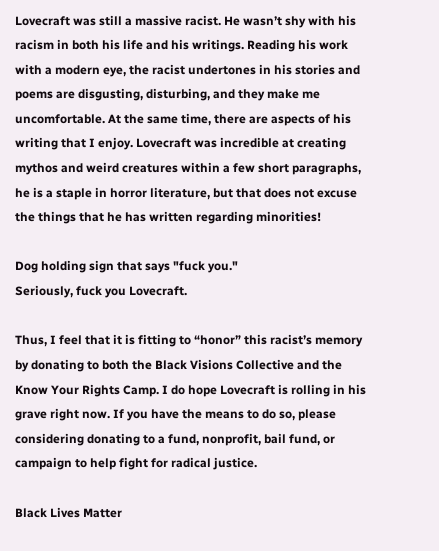Lovecraft was still a massive racist. He wasn’t shy with his racism in both his life and his writings. Reading his work with a modern eye, the racist undertones in his stories and poems are disgusting, disturbing, and they make me uncomfortable. At the same time, there are aspects of his writing that I enjoy. Lovecraft was incredible at creating mythos and weird creatures within a few short paragraphs, he is a staple in horror literature, but that does not excuse the things that he has written regarding minorities!

Dog holding sign that says "fuck you."
Seriously, fuck you Lovecraft.

Thus, I feel that it is fitting to “honor” this racist’s memory by donating to both the Black Visions Collective and the Know Your Rights Camp. I do hope Lovecraft is rolling in his grave right now. If you have the means to do so, please considering donating to a fund, nonprofit, bail fund, or campaign to help fight for radical justice.

Black Lives Matter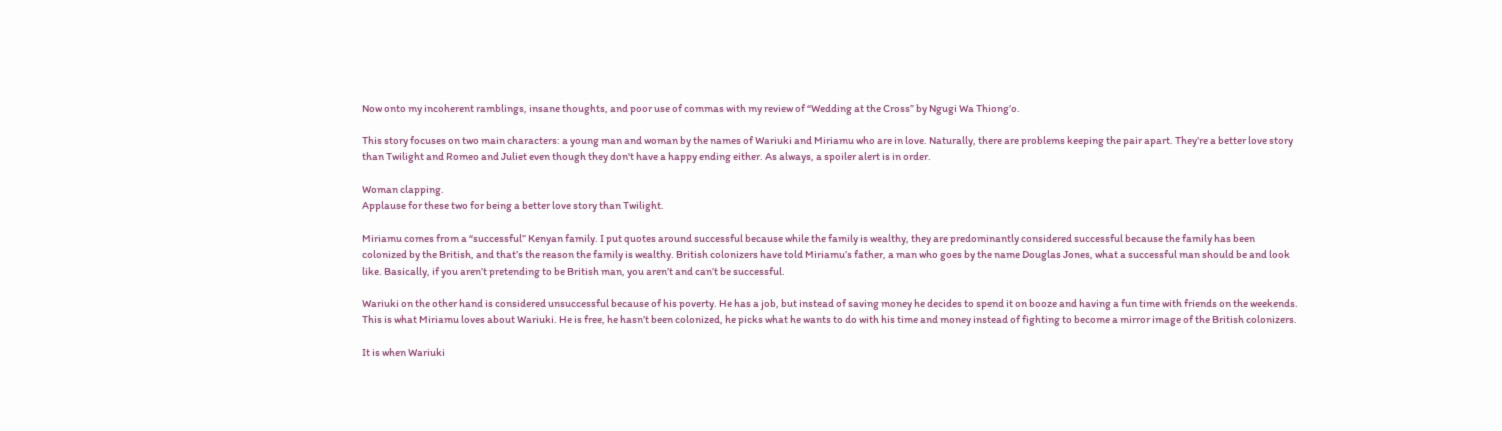Now onto my incoherent ramblings, insane thoughts, and poor use of commas with my review of “Wedding at the Cross” by Ngugi Wa Thiong’o.

This story focuses on two main characters: a young man and woman by the names of Wariuki and Miriamu who are in love. Naturally, there are problems keeping the pair apart. They’re a better love story than Twilight and Romeo and Juliet even though they don't have a happy ending either. As always, a spoiler alert is in order.

Woman clapping.
Applause for these two for being a better love story than Twilight.

Miriamu comes from a “successful” Kenyan family. I put quotes around successful because while the family is wealthy, they are predominantly considered successful because the family has been colonized by the British, and that’s the reason the family is wealthy. British colonizers have told Miriamu’s father, a man who goes by the name Douglas Jones, what a successful man should be and look like. Basically, if you aren’t pretending to be British man, you aren’t and can’t be successful.

Wariuki on the other hand is considered unsuccessful because of his poverty. He has a job, but instead of saving money he decides to spend it on booze and having a fun time with friends on the weekends. This is what Miriamu loves about Wariuki. He is free, he hasn’t been colonized, he picks what he wants to do with his time and money instead of fighting to become a mirror image of the British colonizers.

It is when Wariuki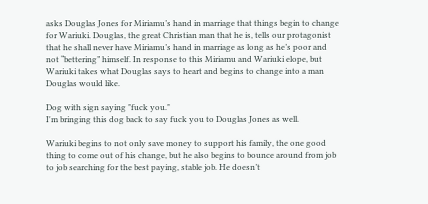asks Douglas Jones for Miriamu’s hand in marriage that things begin to change for Wariuki. Douglas, the great Christian man that he is, tells our protagonist that he shall never have Miriamu’s hand in marriage as long as he’s poor and not “bettering” himself. In response to this Miriamu and Wariuki elope, but Wariuki takes what Douglas says to heart and begins to change into a man Douglas would like.

Dog with sign saying "fuck you."
I'm bringing this dog back to say fuck you to Douglas Jones as well.

Wariuki begins to not only save money to support his family, the one good thing to come out of his change, but he also begins to bounce around from job to job searching for the best paying, stable job. He doesn’t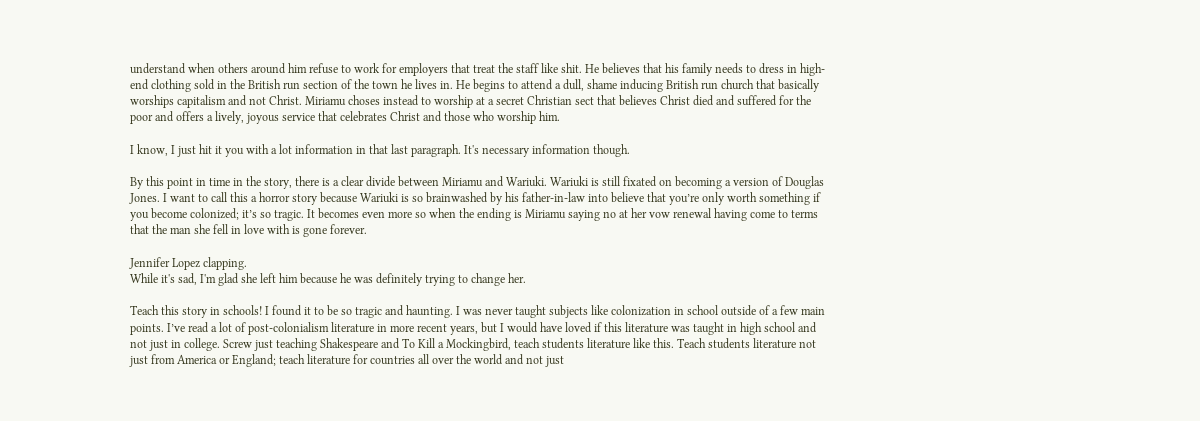understand when others around him refuse to work for employers that treat the staff like shit. He believes that his family needs to dress in high-end clothing sold in the British run section of the town he lives in. He begins to attend a dull, shame inducing British run church that basically worships capitalism and not Christ. Miriamu choses instead to worship at a secret Christian sect that believes Christ died and suffered for the poor and offers a lively, joyous service that celebrates Christ and those who worship him.

I know, I just hit it you with a lot information in that last paragraph. It's necessary information though.

By this point in time in the story, there is a clear divide between Miriamu and Wariuki. Wariuki is still fixated on becoming a version of Douglas Jones. I want to call this a horror story because Wariuki is so brainwashed by his father-in-law into believe that you’re only worth something if you become colonized; it’s so tragic. It becomes even more so when the ending is Miriamu saying no at her vow renewal having come to terms that the man she fell in love with is gone forever.

Jennifer Lopez clapping.
While it's sad, I'm glad she left him because he was definitely trying to change her.

Teach this story in schools! I found it to be so tragic and haunting. I was never taught subjects like colonization in school outside of a few main points. I’ve read a lot of post-colonialism literature in more recent years, but I would have loved if this literature was taught in high school and not just in college. Screw just teaching Shakespeare and To Kill a Mockingbird, teach students literature like this. Teach students literature not just from America or England; teach literature for countries all over the world and not just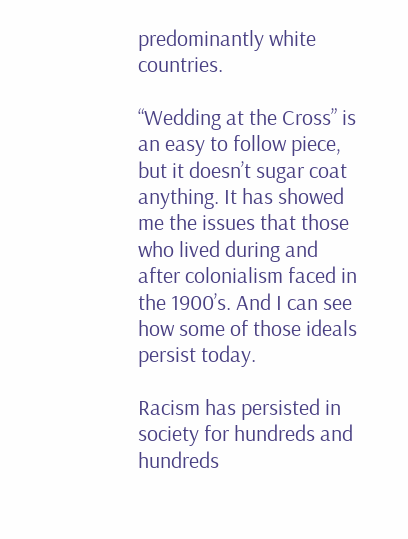predominantly white countries.

“Wedding at the Cross” is an easy to follow piece, but it doesn’t sugar coat anything. It has showed me the issues that those who lived during and after colonialism faced in the 1900’s. And I can see how some of those ideals persist today.

Racism has persisted in society for hundreds and hundreds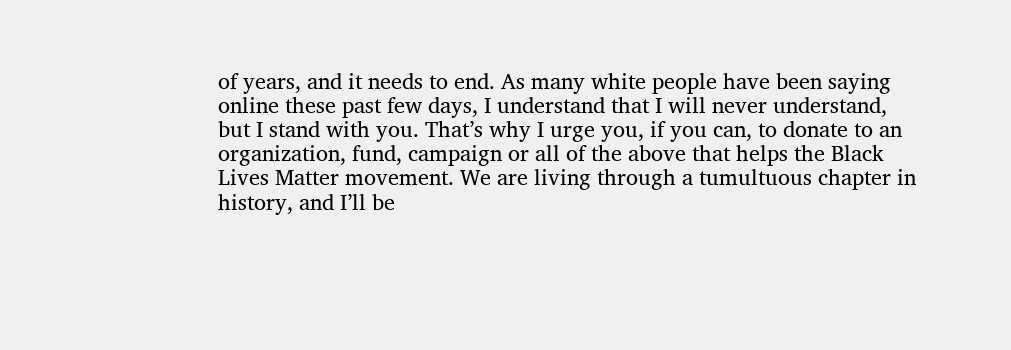of years, and it needs to end. As many white people have been saying online these past few days, I understand that I will never understand, but I stand with you. That’s why I urge you, if you can, to donate to an organization, fund, campaign or all of the above that helps the Black Lives Matter movement. We are living through a tumultuous chapter in history, and I’ll be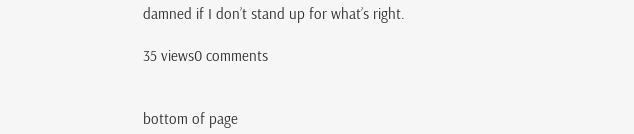damned if I don’t stand up for what’s right.

35 views0 comments


bottom of page